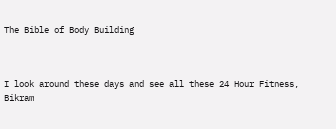The Bible of Body Building



I look around these days and see all these 24 Hour Fitness, Bikram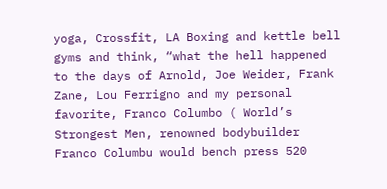yoga, Crossfit, LA Boxing and kettle bell gyms and think, “what the hell happened to the days of Arnold, Joe Weider, Frank Zane, Lou Ferrigno and my personal favorite, Franco Columbo ( World’s Strongest Men, renowned bodybuilder Franco Columbu would bench press 520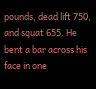pounds, dead lift 750, and squat 655. He bent a bar across his face in one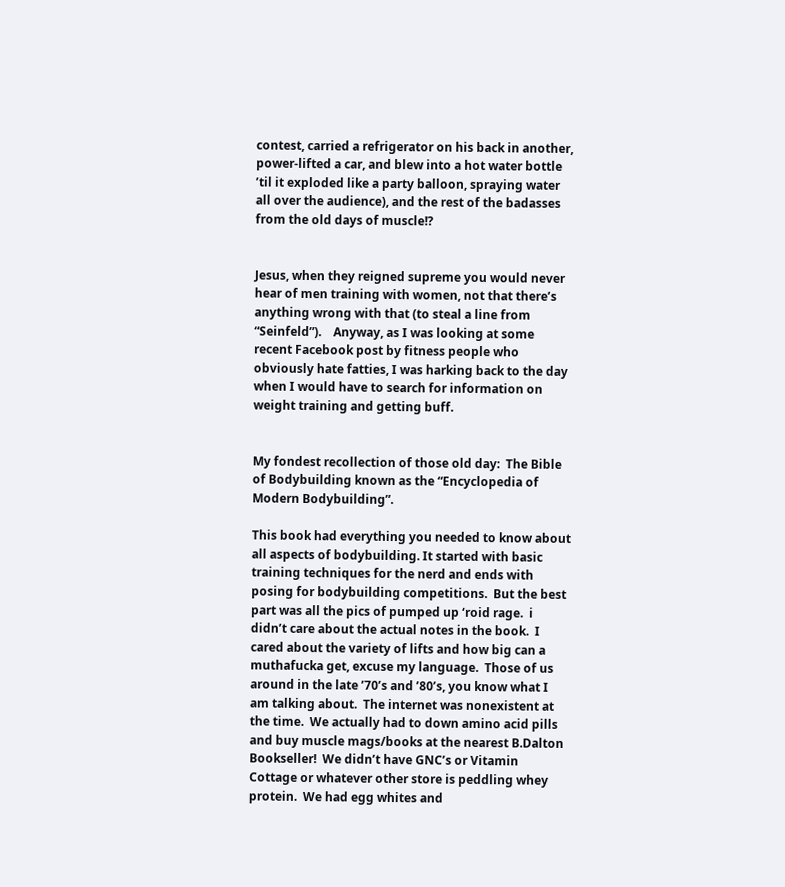contest, carried a refrigerator on his back in another, power-lifted a car, and blew into a hot water bottle ’til it exploded like a party balloon, spraying water all over the audience), and the rest of the badasses from the old days of muscle!?


Jesus, when they reigned supreme you would never hear of men training with women, not that there’s anything wrong with that (to steal a line from “Seinfeld”).    Anyway, as I was looking at some recent Facebook post by fitness people who obviously hate fatties, I was harking back to the day when I would have to search for information on weight training and getting buff.


My fondest recollection of those old day:  The Bible of Bodybuilding known as the “Encyclopedia of Modern Bodybuilding”.

This book had everything you needed to know about all aspects of bodybuilding. It started with basic training techniques for the nerd and ends with posing for bodybuilding competitions.  But the best part was all the pics of pumped up ‘roid rage.  i didn’t care about the actual notes in the book.  I cared about the variety of lifts and how big can a muthafucka get, excuse my language.  Those of us around in the late ’70’s and ’80’s, you know what I am talking about.  The internet was nonexistent at the time.  We actually had to down amino acid pills and buy muscle mags/books at the nearest B.Dalton Bookseller!  We didn’t have GNC’s or Vitamin Cottage or whatever other store is peddling whey protein.  We had egg whites and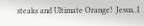steaks and Ultimate Orange!  Jesus, I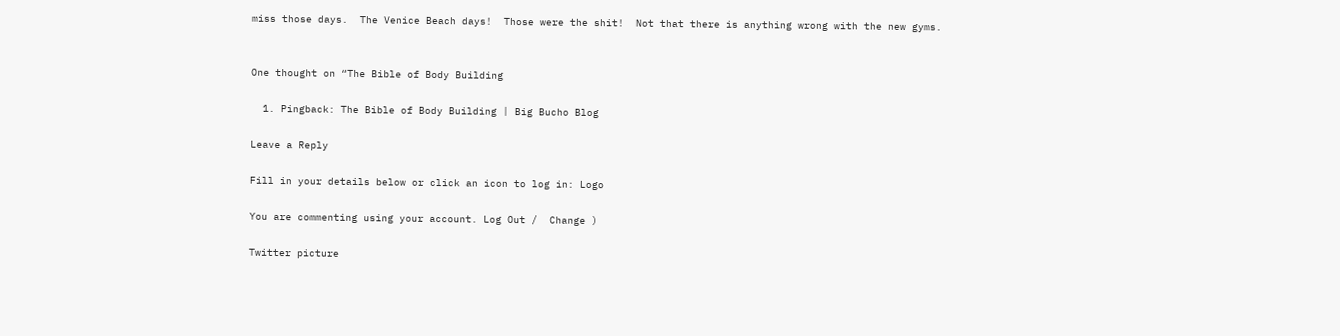miss those days.  The Venice Beach days!  Those were the shit!  Not that there is anything wrong with the new gyms.


One thought on “The Bible of Body Building

  1. Pingback: The Bible of Body Building | Big Bucho Blog

Leave a Reply

Fill in your details below or click an icon to log in: Logo

You are commenting using your account. Log Out /  Change )

Twitter picture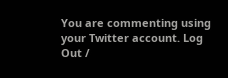You are commenting using your Twitter account. Log Out /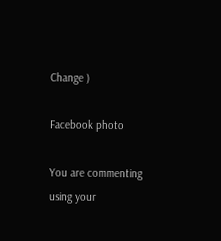Change )

Facebook photo

You are commenting using your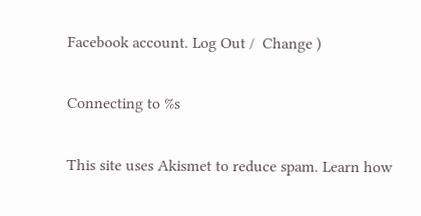Facebook account. Log Out /  Change )

Connecting to %s

This site uses Akismet to reduce spam. Learn how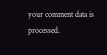your comment data is processed.